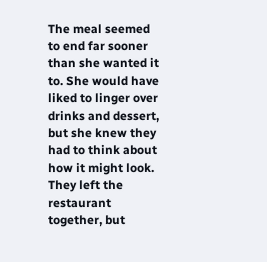The meal seemed to end far sooner than she wanted it to. She would have liked to linger over drinks and dessert, but she knew they had to think about how it might look. They left the restaurant together, but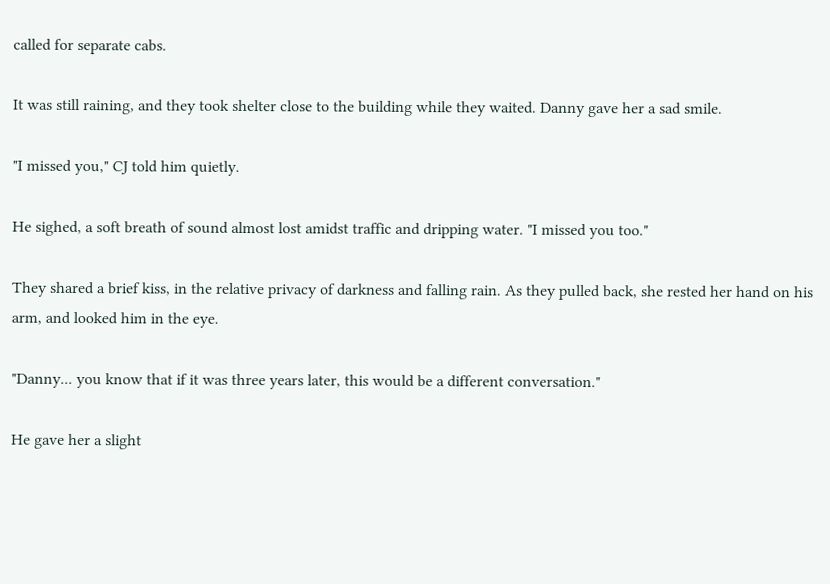called for separate cabs.

It was still raining, and they took shelter close to the building while they waited. Danny gave her a sad smile.

"I missed you," CJ told him quietly.

He sighed, a soft breath of sound almost lost amidst traffic and dripping water. "I missed you too."

They shared a brief kiss, in the relative privacy of darkness and falling rain. As they pulled back, she rested her hand on his arm, and looked him in the eye.

"Danny... you know that if it was three years later, this would be a different conversation."

He gave her a slight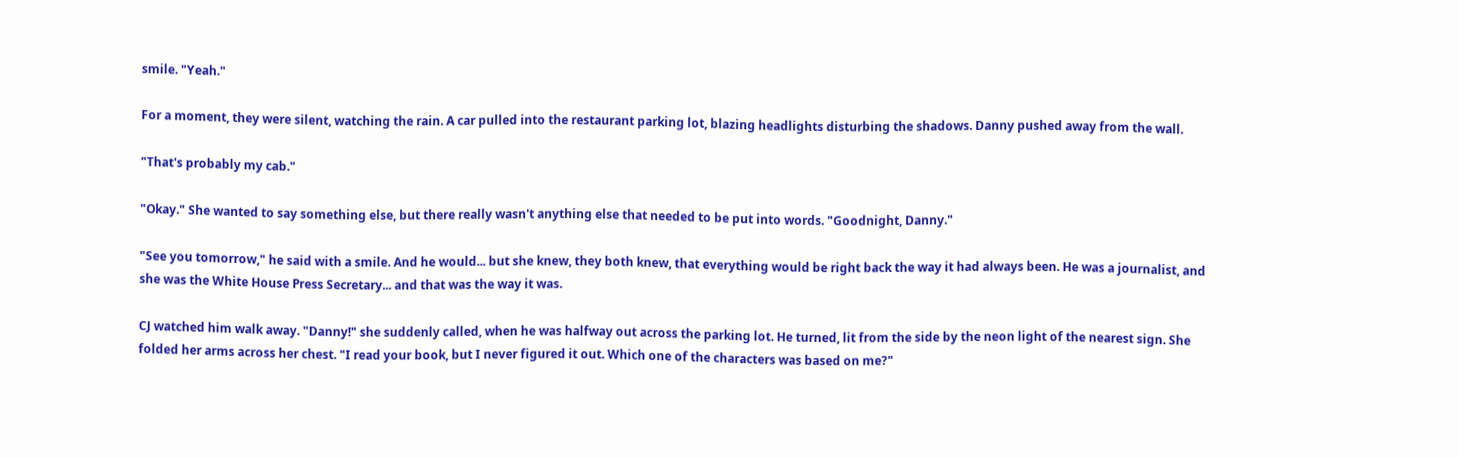smile. "Yeah."

For a moment, they were silent, watching the rain. A car pulled into the restaurant parking lot, blazing headlights disturbing the shadows. Danny pushed away from the wall.

"That's probably my cab."

"Okay." She wanted to say something else, but there really wasn't anything else that needed to be put into words. "Goodnight, Danny."

"See you tomorrow," he said with a smile. And he would... but she knew, they both knew, that everything would be right back the way it had always been. He was a journalist, and she was the White House Press Secretary... and that was the way it was.

CJ watched him walk away. "Danny!" she suddenly called, when he was halfway out across the parking lot. He turned, lit from the side by the neon light of the nearest sign. She folded her arms across her chest. "I read your book, but I never figured it out. Which one of the characters was based on me?"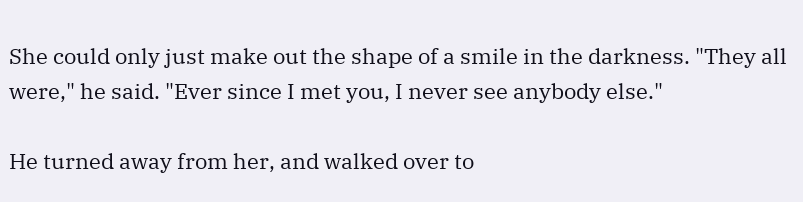She could only just make out the shape of a smile in the darkness. "They all were," he said. "Ever since I met you, I never see anybody else."

He turned away from her, and walked over to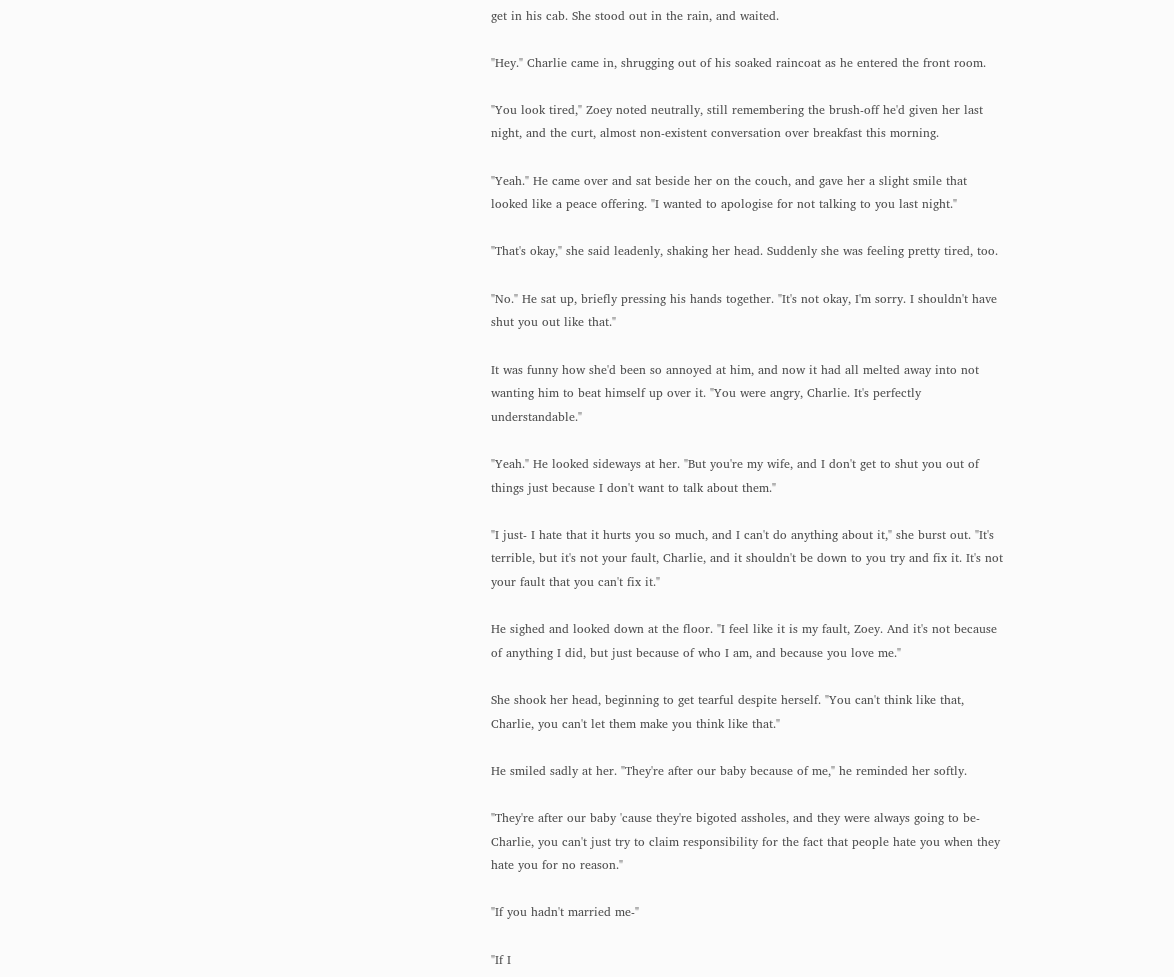get in his cab. She stood out in the rain, and waited.

"Hey." Charlie came in, shrugging out of his soaked raincoat as he entered the front room.

"You look tired," Zoey noted neutrally, still remembering the brush-off he'd given her last night, and the curt, almost non-existent conversation over breakfast this morning.

"Yeah." He came over and sat beside her on the couch, and gave her a slight smile that looked like a peace offering. "I wanted to apologise for not talking to you last night."

"That's okay," she said leadenly, shaking her head. Suddenly she was feeling pretty tired, too.

"No." He sat up, briefly pressing his hands together. "It's not okay, I'm sorry. I shouldn't have shut you out like that."

It was funny how she'd been so annoyed at him, and now it had all melted away into not wanting him to beat himself up over it. "You were angry, Charlie. It's perfectly understandable."

"Yeah." He looked sideways at her. "But you're my wife, and I don't get to shut you out of things just because I don't want to talk about them."

"I just- I hate that it hurts you so much, and I can't do anything about it," she burst out. "It's terrible, but it's not your fault, Charlie, and it shouldn't be down to you try and fix it. It's not your fault that you can't fix it."

He sighed and looked down at the floor. "I feel like it is my fault, Zoey. And it's not because of anything I did, but just because of who I am, and because you love me."

She shook her head, beginning to get tearful despite herself. "You can't think like that, Charlie, you can't let them make you think like that."

He smiled sadly at her. "They're after our baby because of me," he reminded her softly.

"They're after our baby 'cause they're bigoted assholes, and they were always going to be- Charlie, you can't just try to claim responsibility for the fact that people hate you when they hate you for no reason."

"If you hadn't married me-"

"If I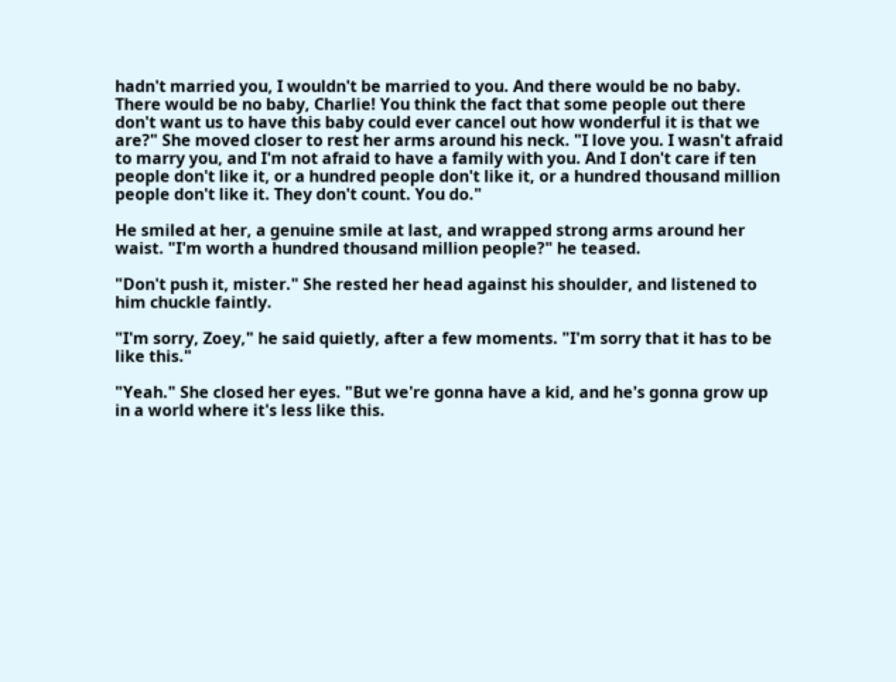hadn't married you, I wouldn't be married to you. And there would be no baby. There would be no baby, Charlie! You think the fact that some people out there don't want us to have this baby could ever cancel out how wonderful it is that we are?" She moved closer to rest her arms around his neck. "I love you. I wasn't afraid to marry you, and I'm not afraid to have a family with you. And I don't care if ten people don't like it, or a hundred people don't like it, or a hundred thousand million people don't like it. They don't count. You do."

He smiled at her, a genuine smile at last, and wrapped strong arms around her waist. "I'm worth a hundred thousand million people?" he teased.

"Don't push it, mister." She rested her head against his shoulder, and listened to him chuckle faintly.

"I'm sorry, Zoey," he said quietly, after a few moments. "I'm sorry that it has to be like this."

"Yeah." She closed her eyes. "But we're gonna have a kid, and he's gonna grow up in a world where it's less like this.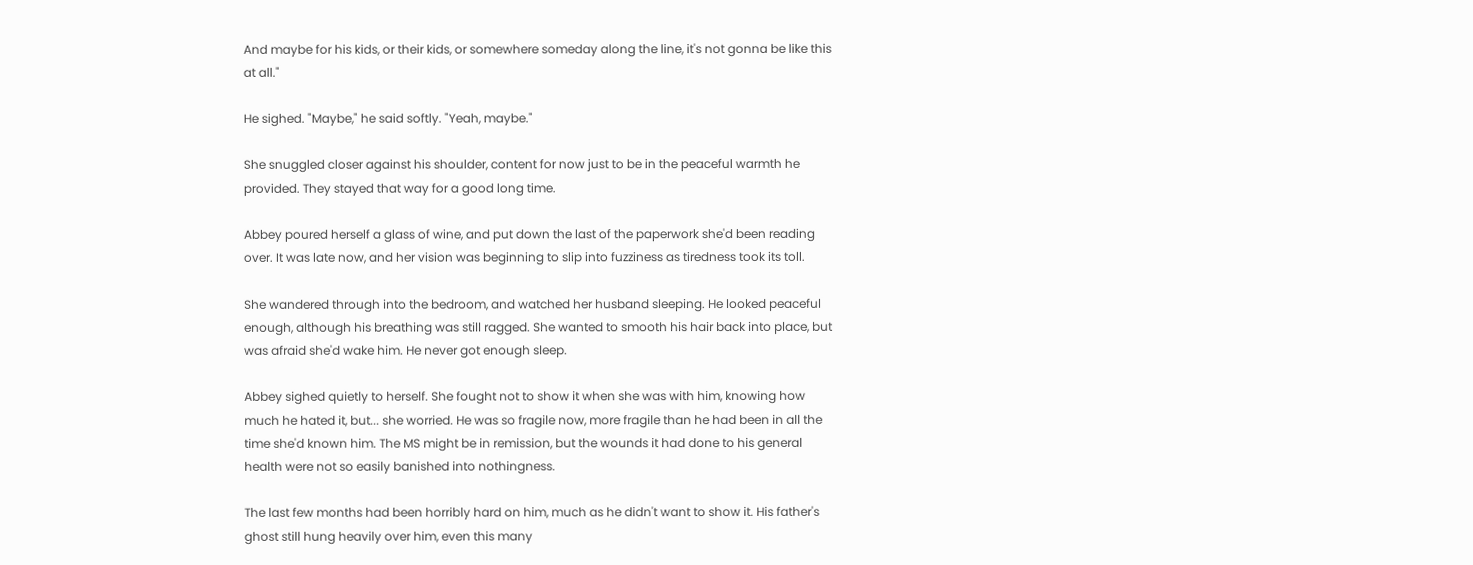And maybe for his kids, or their kids, or somewhere someday along the line, it's not gonna be like this at all."

He sighed. "Maybe," he said softly. "Yeah, maybe."

She snuggled closer against his shoulder, content for now just to be in the peaceful warmth he provided. They stayed that way for a good long time.

Abbey poured herself a glass of wine, and put down the last of the paperwork she'd been reading over. It was late now, and her vision was beginning to slip into fuzziness as tiredness took its toll.

She wandered through into the bedroom, and watched her husband sleeping. He looked peaceful enough, although his breathing was still ragged. She wanted to smooth his hair back into place, but was afraid she'd wake him. He never got enough sleep.

Abbey sighed quietly to herself. She fought not to show it when she was with him, knowing how much he hated it, but... she worried. He was so fragile now, more fragile than he had been in all the time she'd known him. The MS might be in remission, but the wounds it had done to his general health were not so easily banished into nothingness.

The last few months had been horribly hard on him, much as he didn't want to show it. His father's ghost still hung heavily over him, even this many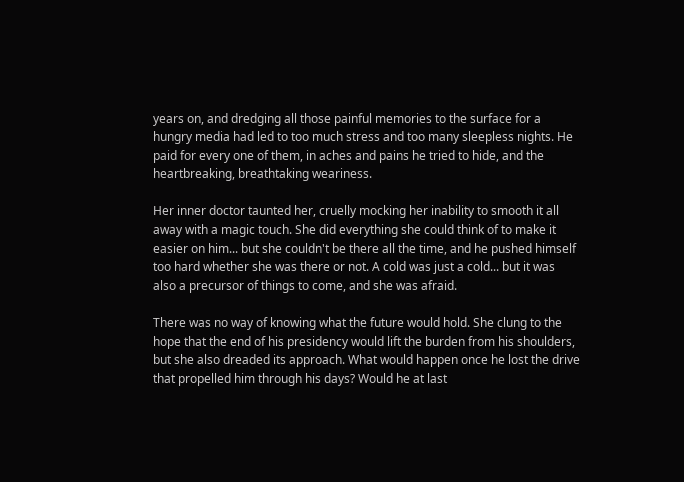years on, and dredging all those painful memories to the surface for a hungry media had led to too much stress and too many sleepless nights. He paid for every one of them, in aches and pains he tried to hide, and the heartbreaking, breathtaking weariness.

Her inner doctor taunted her, cruelly mocking her inability to smooth it all away with a magic touch. She did everything she could think of to make it easier on him... but she couldn't be there all the time, and he pushed himself too hard whether she was there or not. A cold was just a cold... but it was also a precursor of things to come, and she was afraid.

There was no way of knowing what the future would hold. She clung to the hope that the end of his presidency would lift the burden from his shoulders, but she also dreaded its approach. What would happen once he lost the drive that propelled him through his days? Would he at last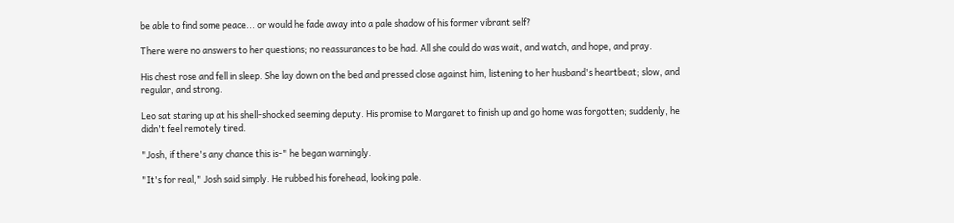be able to find some peace... or would he fade away into a pale shadow of his former vibrant self?

There were no answers to her questions; no reassurances to be had. All she could do was wait, and watch, and hope, and pray.

His chest rose and fell in sleep. She lay down on the bed and pressed close against him, listening to her husband's heartbeat; slow, and regular, and strong.

Leo sat staring up at his shell-shocked seeming deputy. His promise to Margaret to finish up and go home was forgotten; suddenly, he didn't feel remotely tired.

"Josh, if there's any chance this is-" he began warningly.

"It's for real," Josh said simply. He rubbed his forehead, looking pale.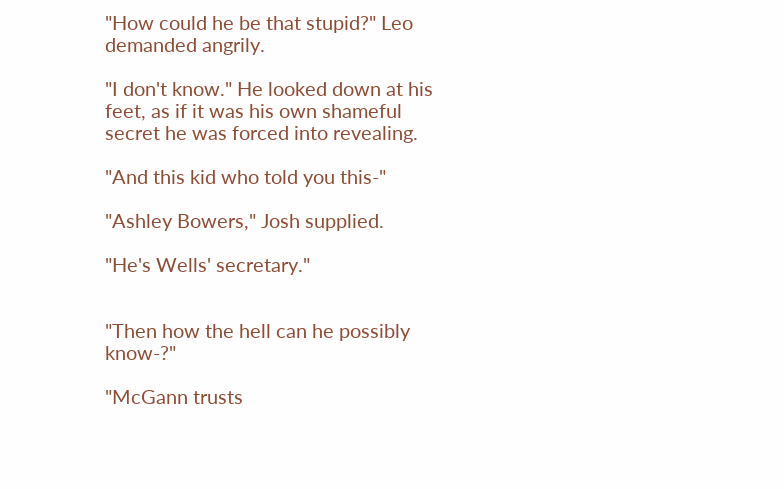"How could he be that stupid?" Leo demanded angrily.

"I don't know." He looked down at his feet, as if it was his own shameful secret he was forced into revealing.

"And this kid who told you this-"

"Ashley Bowers," Josh supplied.

"He's Wells' secretary."


"Then how the hell can he possibly know-?"

"McGann trusts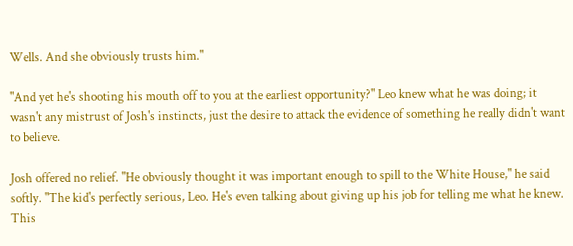Wells. And she obviously trusts him."

"And yet he's shooting his mouth off to you at the earliest opportunity?" Leo knew what he was doing; it wasn't any mistrust of Josh's instincts, just the desire to attack the evidence of something he really didn't want to believe.

Josh offered no relief. "He obviously thought it was important enough to spill to the White House," he said softly. "The kid's perfectly serious, Leo. He's even talking about giving up his job for telling me what he knew. This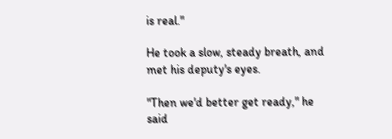is real."

He took a slow, steady breath, and met his deputy's eyes.

"Then we'd better get ready," he said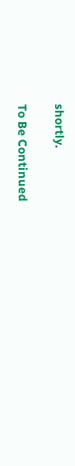shortly.

To Be Continued